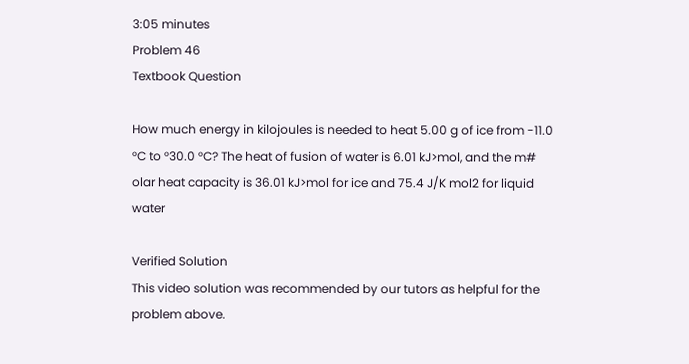3:05 minutes
Problem 46
Textbook Question

How much energy in kilojoules is needed to heat 5.00 g of ice from -11.0 °C to °30.0 °C? The heat of fusion of water is 6.01 kJ>mol, and the m# olar heat capacity is 36.01 kJ>mol for ice and 75.4 J/K mol2 for liquid water

Verified Solution
This video solution was recommended by our tutors as helpful for the problem above.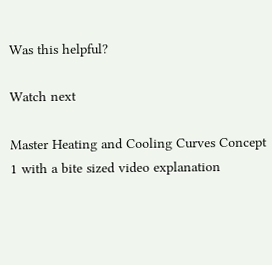Was this helpful?

Watch next

Master Heating and Cooling Curves Concept 1 with a bite sized video explanation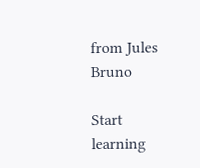from Jules Bruno

Start learning